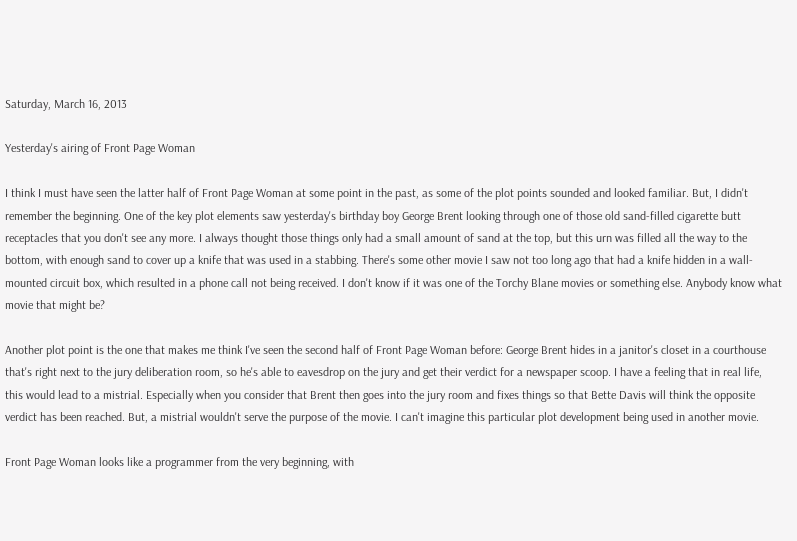Saturday, March 16, 2013

Yesterday's airing of Front Page Woman

I think I must have seen the latter half of Front Page Woman at some point in the past, as some of the plot points sounded and looked familiar. But, I didn't remember the beginning. One of the key plot elements saw yesterday's birthday boy George Brent looking through one of those old sand-filled cigarette butt receptacles that you don't see any more. I always thought those things only had a small amount of sand at the top, but this urn was filled all the way to the bottom, with enough sand to cover up a knife that was used in a stabbing. There's some other movie I saw not too long ago that had a knife hidden in a wall-mounted circuit box, which resulted in a phone call not being received. I don't know if it was one of the Torchy Blane movies or something else. Anybody know what movie that might be?

Another plot point is the one that makes me think I've seen the second half of Front Page Woman before: George Brent hides in a janitor's closet in a courthouse that's right next to the jury deliberation room, so he's able to eavesdrop on the jury and get their verdict for a newspaper scoop. I have a feeling that in real life, this would lead to a mistrial. Especially when you consider that Brent then goes into the jury room and fixes things so that Bette Davis will think the opposite verdict has been reached. But, a mistrial wouldn't serve the purpose of the movie. I can't imagine this particular plot development being used in another movie.

Front Page Woman looks like a programmer from the very beginning, with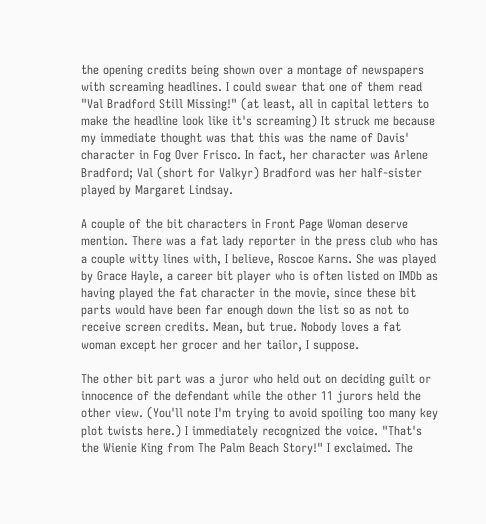the opening credits being shown over a montage of newspapers with screaming headlines. I could swear that one of them read "Val Bradford Still Missing!" (at least, all in capital letters to make the headline look like it's screaming) It struck me because my immediate thought was that this was the name of Davis' character in Fog Over Frisco. In fact, her character was Arlene Bradford; Val (short for Valkyr) Bradford was her half-sister played by Margaret Lindsay.

A couple of the bit characters in Front Page Woman deserve mention. There was a fat lady reporter in the press club who has a couple witty lines with, I believe, Roscoe Karns. She was played by Grace Hayle, a career bit player who is often listed on IMDb as having played the fat character in the movie, since these bit parts would have been far enough down the list so as not to receive screen credits. Mean, but true. Nobody loves a fat woman except her grocer and her tailor, I suppose.

The other bit part was a juror who held out on deciding guilt or innocence of the defendant while the other 11 jurors held the other view. (You'll note I'm trying to avoid spoiling too many key plot twists here.) I immediately recognized the voice. "That's the Wienie King from The Palm Beach Story!" I exclaimed. The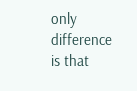only difference is that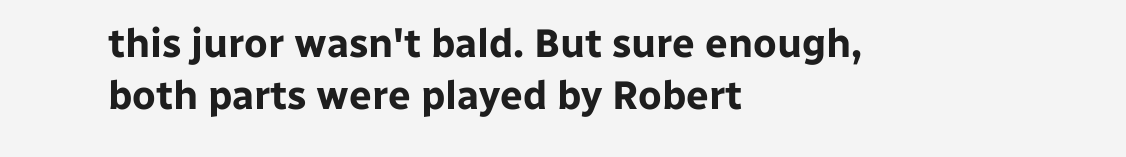this juror wasn't bald. But sure enough, both parts were played by Robert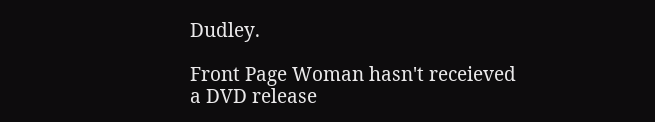Dudley.

Front Page Woman hasn't receieved a DVD release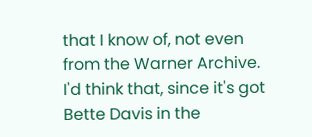that I know of, not even from the Warner Archive. I'd think that, since it's got Bette Davis in the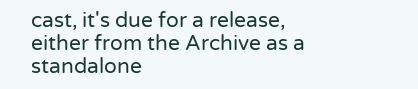cast, it's due for a release, either from the Archive as a standalone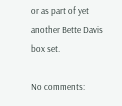or as part of yet another Bette Davis box set.

No comments: